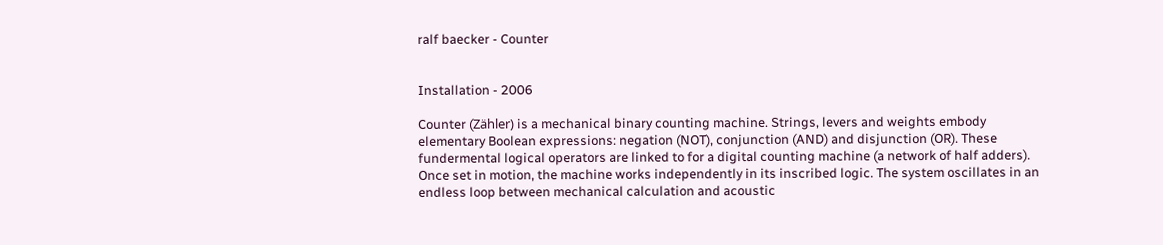ralf baecker - Counter


Installation - 2006

Counter (Zähler) is a mechanical binary counting machine. Strings, levers and weights embody elementary Boolean expressions: negation (NOT), conjunction (AND) and disjunction (OR). These fundermental logical operators are linked to for a digital counting machine (a network of half adders). Once set in motion, the machine works independently in its inscribed logic. The system oscillates in an endless loop between mechanical calculation and acoustic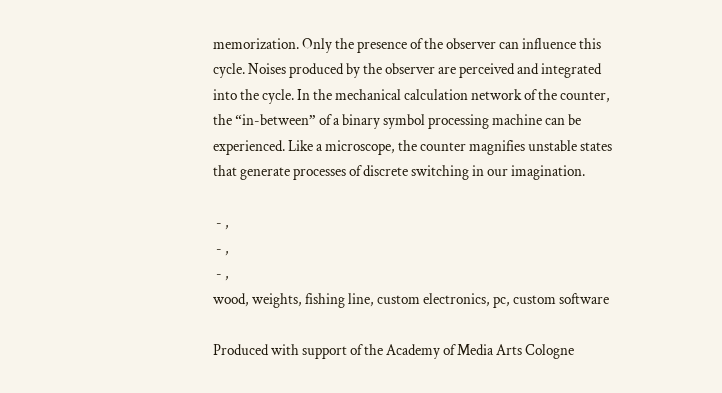memorization. Only the presence of the observer can influence this cycle. Noises produced by the observer are perceived and integrated into the cycle. In the mechanical calculation network of the counter, the “in-between” of a binary symbol processing machine can be experienced. Like a microscope, the counter magnifies unstable states that generate processes of discrete switching in our imagination.

 - ,
 - ,
 - ,
wood, weights, fishing line, custom electronics, pc, custom software

Produced with support of the Academy of Media Arts Cologne